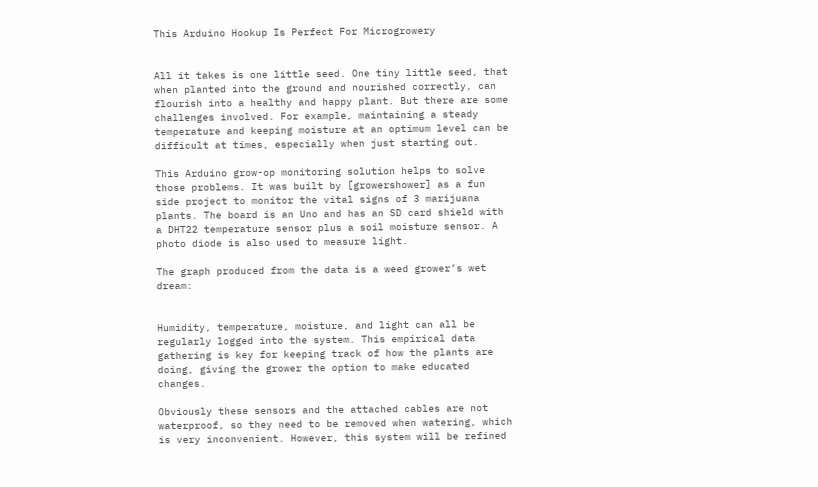This Arduino Hookup Is Perfect For Microgrowery


All it takes is one little seed. One tiny little seed, that when planted into the ground and nourished correctly, can flourish into a healthy and happy plant. But there are some challenges involved. For example, maintaining a steady temperature and keeping moisture at an optimum level can be difficult at times, especially when just starting out.

This Arduino grow-op monitoring solution helps to solve those problems. It was built by [growershower] as a fun side project to monitor the vital signs of 3 marijuana plants. The board is an Uno and has an SD card shield with a DHT22 temperature sensor plus a soil moisture sensor. A photo diode is also used to measure light.

The graph produced from the data is a weed grower’s wet dream:


Humidity, temperature, moisture, and light can all be regularly logged into the system. This empirical data gathering is key for keeping track of how the plants are doing, giving the grower the option to make educated changes.

Obviously these sensors and the attached cables are not waterproof, so they need to be removed when watering, which is very inconvenient. However, this system will be refined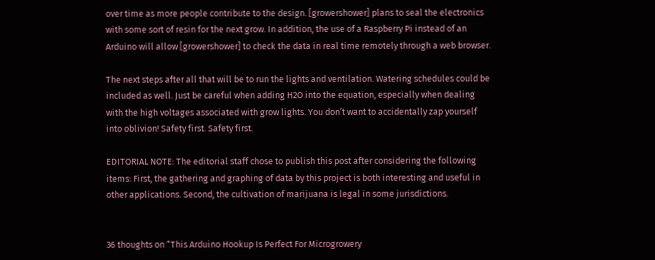over time as more people contribute to the design. [growershower] plans to seal the electronics with some sort of resin for the next grow. In addition, the use of a Raspberry Pi instead of an Arduino will allow [growershower] to check the data in real time remotely through a web browser.

The next steps after all that will be to run the lights and ventilation. Watering schedules could be included as well. Just be careful when adding H2O into the equation, especially when dealing with the high voltages associated with grow lights. You don’t want to accidentally zap yourself into oblivion! Safety first. Safety first.

EDITORIAL NOTE: The editorial staff chose to publish this post after considering the following items: First, the gathering and graphing of data by this project is both interesting and useful in other applications. Second, the cultivation of marijuana is legal in some jurisdictions.


36 thoughts on “This Arduino Hookup Is Perfect For Microgrowery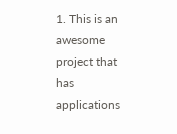1. This is an awesome project that has applications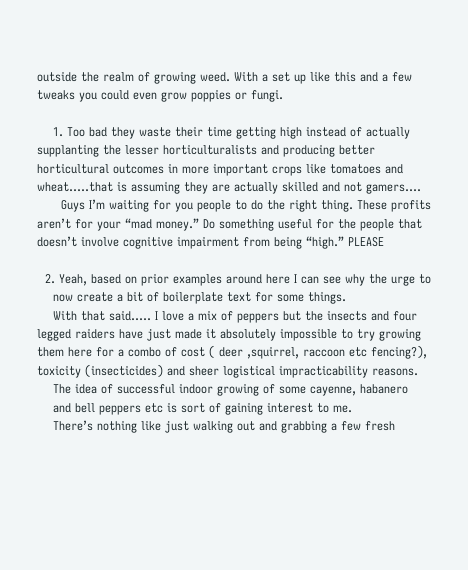outside the realm of growing weed. With a set up like this and a few tweaks you could even grow poppies or fungi.

    1. Too bad they waste their time getting high instead of actually supplanting the lesser horticulturalists and producing better horticultural outcomes in more important crops like tomatoes and wheat…..that is assuming they are actually skilled and not gamers….
      Guys I’m waiting for you people to do the right thing. These profits aren’t for your “mad money.” Do something useful for the people that doesn’t involve cognitive impairment from being “high.” PLEASE

  2. Yeah, based on prior examples around here I can see why the urge to
    now create a bit of boilerplate text for some things.
    With that said….. I love a mix of peppers but the insects and four legged raiders have just made it absolutely impossible to try growing them here for a combo of cost ( deer ,squirrel, raccoon etc fencing?), toxicity (insecticides) and sheer logistical impracticability reasons.
    The idea of successful indoor growing of some cayenne, habanero
    and bell peppers etc is sort of gaining interest to me.
    There’s nothing like just walking out and grabbing a few fresh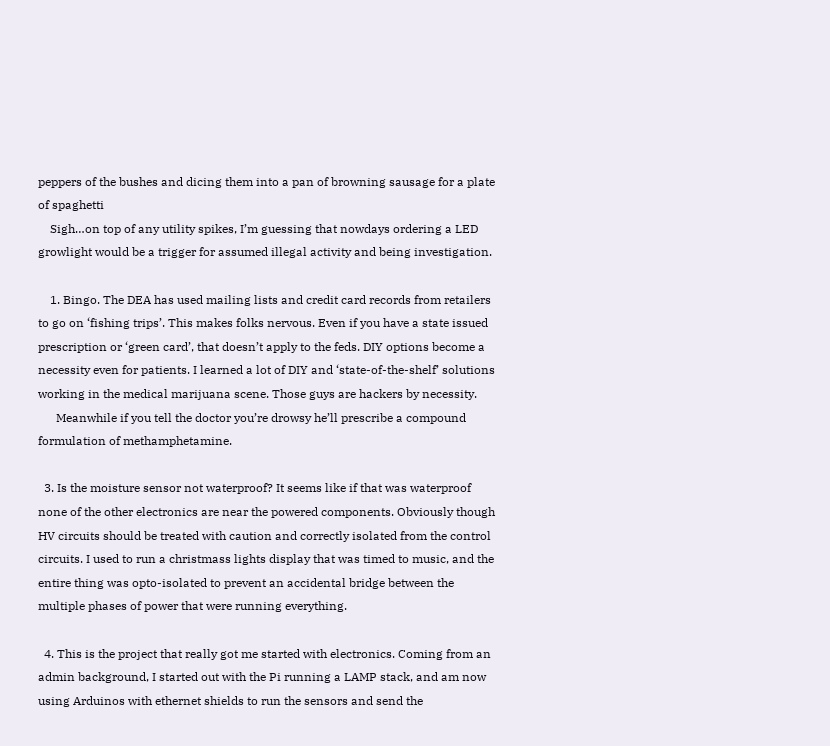peppers of the bushes and dicing them into a pan of browning sausage for a plate of spaghetti
    Sigh…on top of any utility spikes, I’m guessing that nowdays ordering a LED growlight would be a trigger for assumed illegal activity and being investigation.

    1. Bingo. The DEA has used mailing lists and credit card records from retailers to go on ‘fishing trips’. This makes folks nervous. Even if you have a state issued prescription or ‘green card’, that doesn’t apply to the feds. DIY options become a necessity even for patients. I learned a lot of DIY and ‘state-of-the-shelf’ solutions working in the medical marijuana scene. Those guys are hackers by necessity.
      Meanwhile if you tell the doctor you’re drowsy he’ll prescribe a compound formulation of methamphetamine.

  3. Is the moisture sensor not waterproof? It seems like if that was waterproof none of the other electronics are near the powered components. Obviously though HV circuits should be treated with caution and correctly isolated from the control circuits. I used to run a christmass lights display that was timed to music, and the entire thing was opto-isolated to prevent an accidental bridge between the multiple phases of power that were running everything.

  4. This is the project that really got me started with electronics. Coming from an admin background, I started out with the Pi running a LAMP stack, and am now using Arduinos with ethernet shields to run the sensors and send the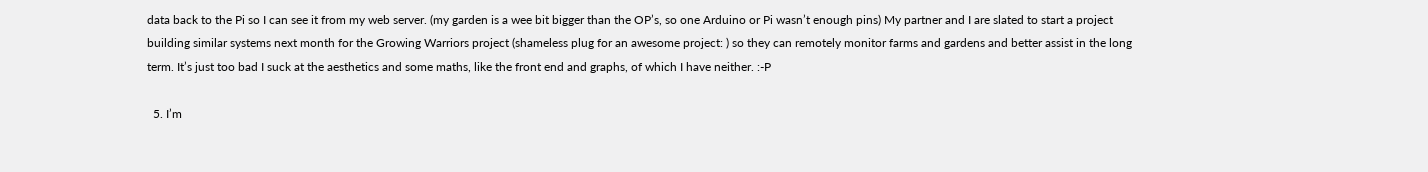data back to the Pi so I can see it from my web server. (my garden is a wee bit bigger than the OP’s, so one Arduino or Pi wasn’t enough pins) My partner and I are slated to start a project building similar systems next month for the Growing Warriors project (shameless plug for an awesome project: ) so they can remotely monitor farms and gardens and better assist in the long term. It’s just too bad I suck at the aesthetics and some maths, like the front end and graphs, of which I have neither. :-P

  5. I’m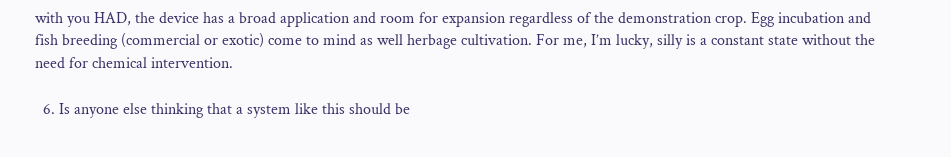with you HAD, the device has a broad application and room for expansion regardless of the demonstration crop. Egg incubation and fish breeding (commercial or exotic) come to mind as well herbage cultivation. For me, I’m lucky, silly is a constant state without the need for chemical intervention.

  6. Is anyone else thinking that a system like this should be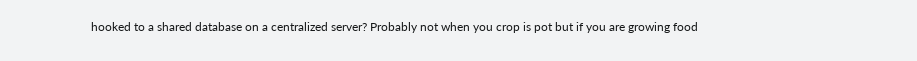hooked to a shared database on a centralized server? Probably not when you crop is pot but if you are growing food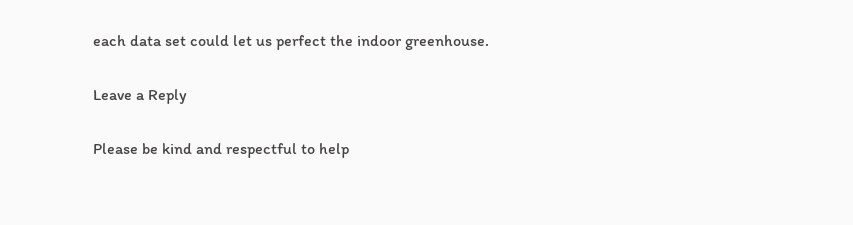each data set could let us perfect the indoor greenhouse.

Leave a Reply

Please be kind and respectful to help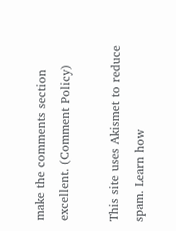make the comments section excellent. (Comment Policy)

This site uses Akismet to reduce spam. Learn how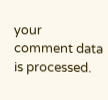your comment data is processed.